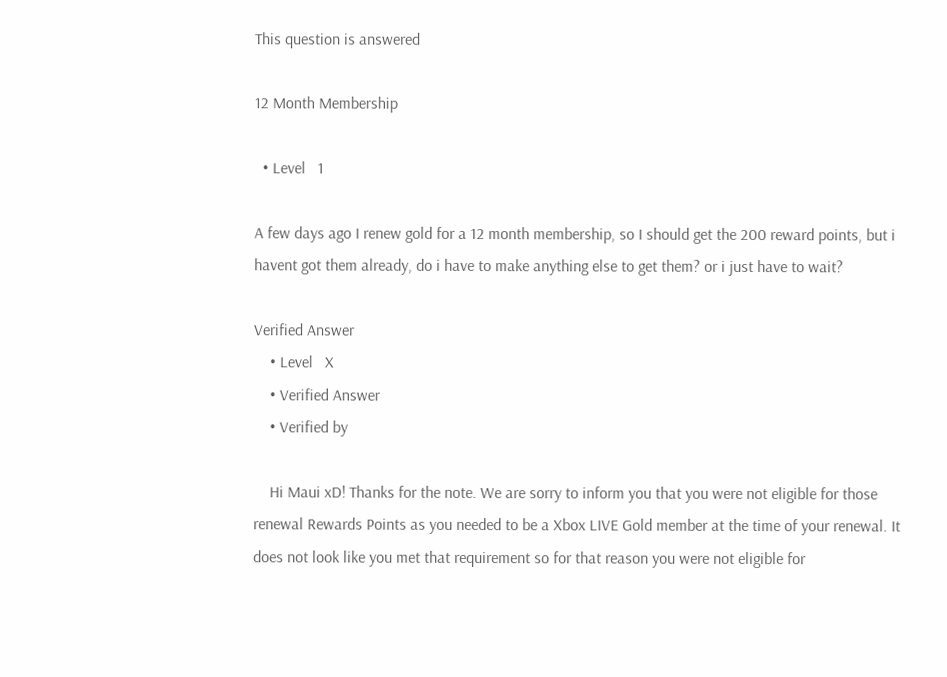This question is answered

12 Month Membership

  • Level   1

A few days ago I renew gold for a 12 month membership, so I should get the 200 reward points, but i havent got them already, do i have to make anything else to get them? or i just have to wait?

Verified Answer
    • Level   X
    • Verified Answer
    • Verified by

    Hi Maui xD! Thanks for the note. We are sorry to inform you that you were not eligible for those renewal Rewards Points as you needed to be a Xbox LIVE Gold member at the time of your renewal. It does not look like you met that requirement so for that reason you were not eligible for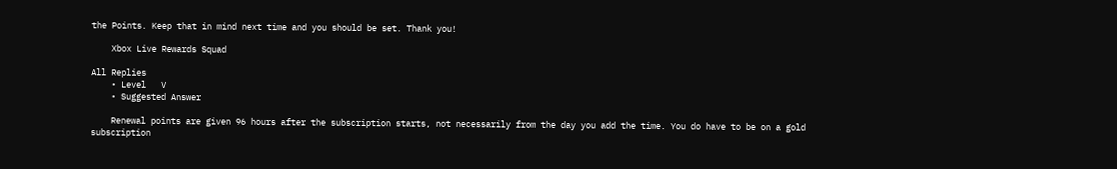the Points. Keep that in mind next time and you should be set. Thank you!

    Xbox Live Rewards Squad

All Replies
    • Level   V
    • Suggested Answer

    Renewal points are given 96 hours after the subscription starts, not necessarily from the day you add the time. You do have to be on a gold subscription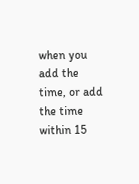when you add the time, or add the time within 15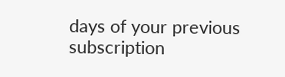days of your previous subscription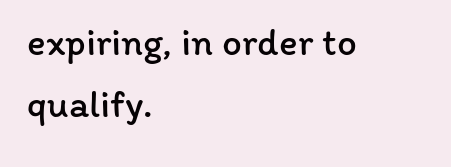expiring, in order to qualify.